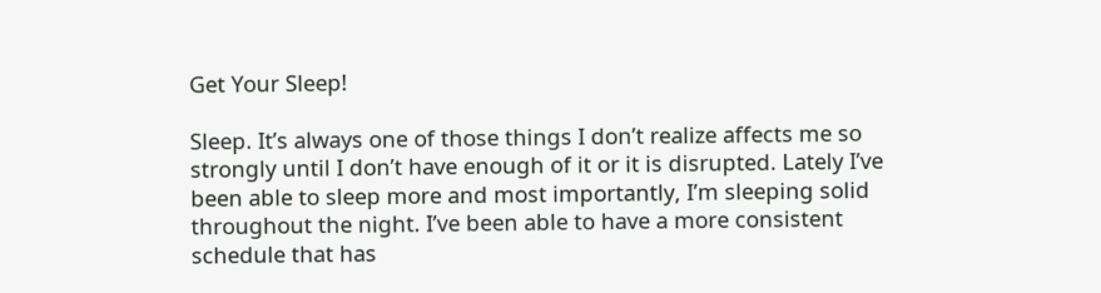Get Your Sleep!

Sleep. It’s always one of those things I don’t realize affects me so strongly until I don’t have enough of it or it is disrupted. Lately I’ve been able to sleep more and most importantly, I’m sleeping solid throughout the night. I’ve been able to have a more consistent schedule that has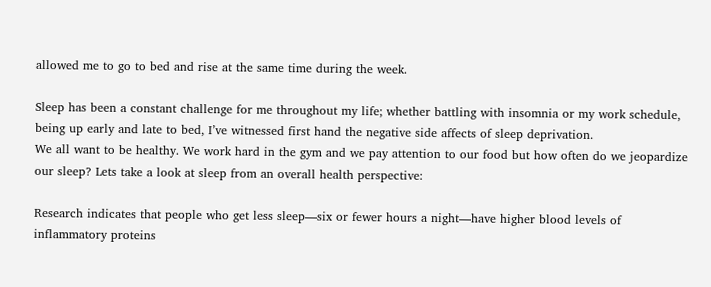allowed me to go to bed and rise at the same time during the week.

Sleep has been a constant challenge for me throughout my life; whether battling with insomnia or my work schedule, being up early and late to bed, I’ve witnessed first hand the negative side affects of sleep deprivation.
We all want to be healthy. We work hard in the gym and we pay attention to our food but how often do we jeopardize our sleep? Lets take a look at sleep from an overall health perspective:

Research indicates that people who get less sleep—six or fewer hours a night—have higher blood levels of inflammatory proteins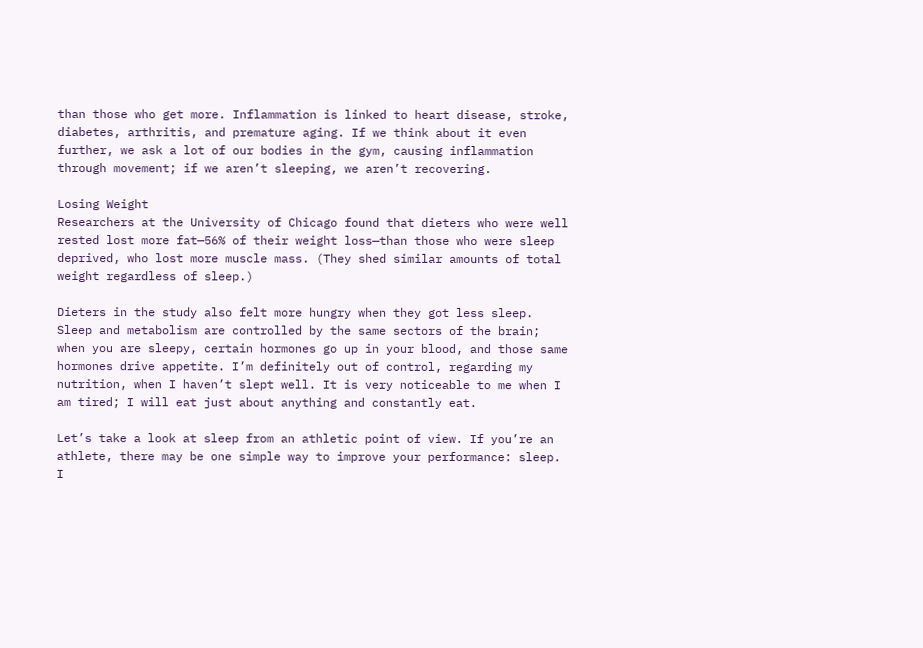than those who get more. Inflammation is linked to heart disease, stroke, diabetes, arthritis, and premature aging. If we think about it even further, we ask a lot of our bodies in the gym, causing inflammation through movement; if we aren’t sleeping, we aren’t recovering.

Losing Weight
Researchers at the University of Chicago found that dieters who were well rested lost more fat—56% of their weight loss—than those who were sleep deprived, who lost more muscle mass. (They shed similar amounts of total weight regardless of sleep.)

Dieters in the study also felt more hungry when they got less sleep. Sleep and metabolism are controlled by the same sectors of the brain; when you are sleepy, certain hormones go up in your blood, and those same hormones drive appetite. I’m definitely out of control, regarding my nutrition, when I haven’t slept well. It is very noticeable to me when I am tired; I will eat just about anything and constantly eat.

Let’s take a look at sleep from an athletic point of view. If you’re an athlete, there may be one simple way to improve your performance: sleep. I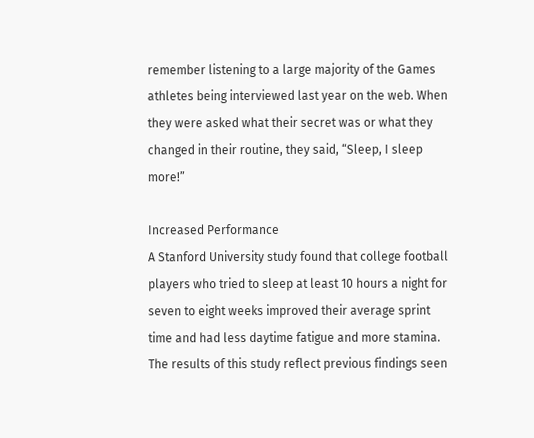remember listening to a large majority of the Games athletes being interviewed last year on the web. When they were asked what their secret was or what they changed in their routine, they said, “Sleep, I sleep more!”

Increased Performance
A Stanford University study found that college football players who tried to sleep at least 10 hours a night for seven to eight weeks improved their average sprint time and had less daytime fatigue and more stamina. The results of this study reflect previous findings seen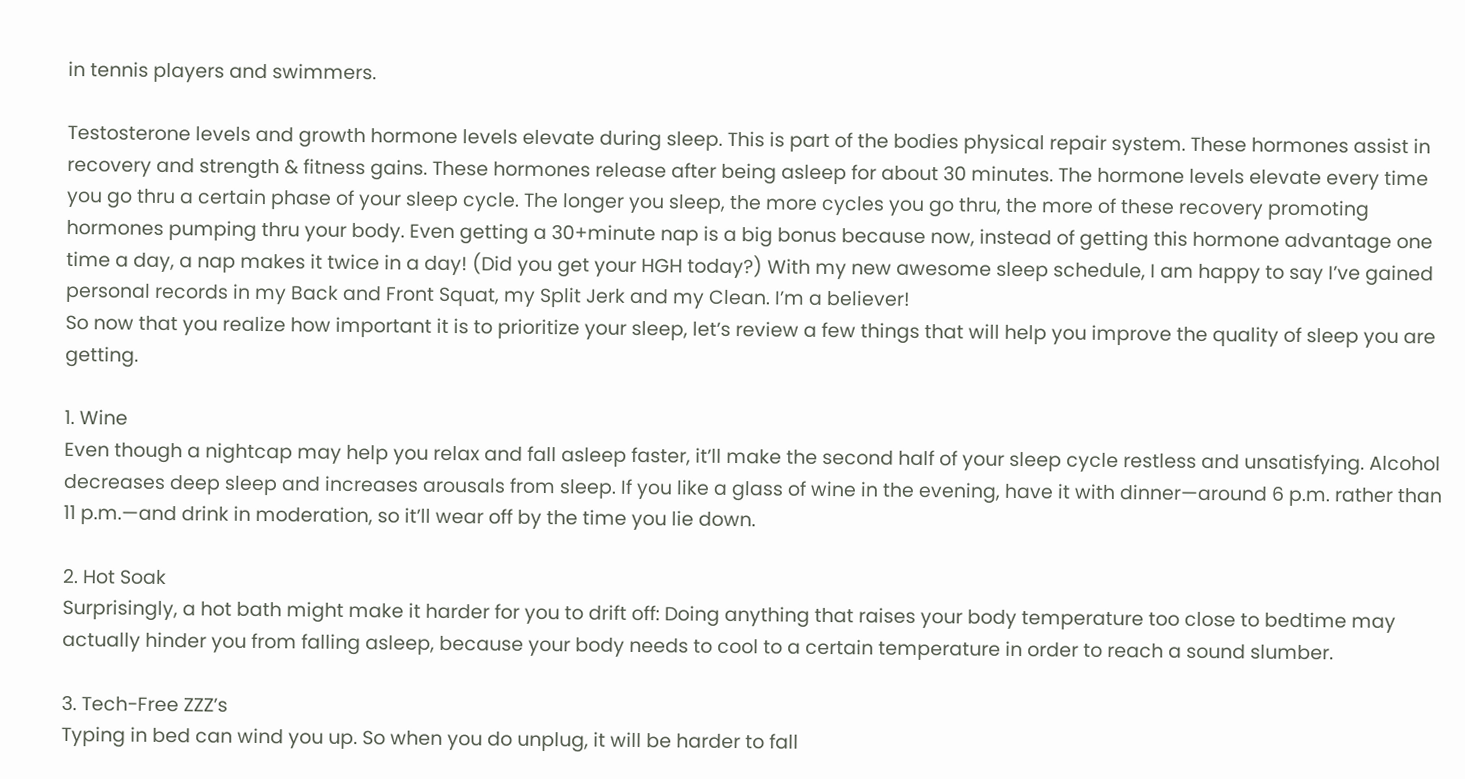in tennis players and swimmers.

Testosterone levels and growth hormone levels elevate during sleep. This is part of the bodies physical repair system. These hormones assist in recovery and strength & fitness gains. These hormones release after being asleep for about 30 minutes. The hormone levels elevate every time you go thru a certain phase of your sleep cycle. The longer you sleep, the more cycles you go thru, the more of these recovery promoting hormones pumping thru your body. Even getting a 30+minute nap is a big bonus because now, instead of getting this hormone advantage one time a day, a nap makes it twice in a day! (Did you get your HGH today?) With my new awesome sleep schedule, I am happy to say I’ve gained personal records in my Back and Front Squat, my Split Jerk and my Clean. I’m a believer!
So now that you realize how important it is to prioritize your sleep, let’s review a few things that will help you improve the quality of sleep you are getting.

1. Wine
Even though a nightcap may help you relax and fall asleep faster, it’ll make the second half of your sleep cycle restless and unsatisfying. Alcohol decreases deep sleep and increases arousals from sleep. If you like a glass of wine in the evening, have it with dinner—around 6 p.m. rather than 11 p.m.—and drink in moderation, so it’ll wear off by the time you lie down.

2. Hot Soak
Surprisingly, a hot bath might make it harder for you to drift off: Doing anything that raises your body temperature too close to bedtime may actually hinder you from falling asleep, because your body needs to cool to a certain temperature in order to reach a sound slumber.

3. Tech-Free ZZZ’s
Typing in bed can wind you up. So when you do unplug, it will be harder to fall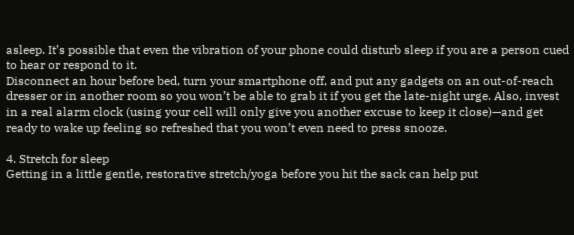asleep. It’s possible that even the vibration of your phone could disturb sleep if you are a person cued to hear or respond to it.
Disconnect an hour before bed, turn your smartphone off, and put any gadgets on an out-of-reach dresser or in another room so you won’t be able to grab it if you get the late-night urge. Also, invest in a real alarm clock (using your cell will only give you another excuse to keep it close)—and get ready to wake up feeling so refreshed that you won’t even need to press snooze.

4. Stretch for sleep
Getting in a little gentle, restorative stretch/yoga before you hit the sack can help put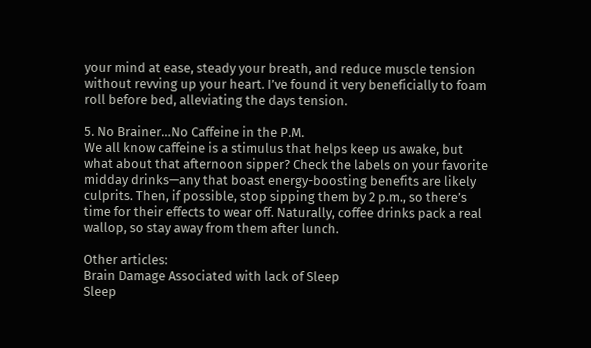your mind at ease, steady your breath, and reduce muscle tension without revving up your heart. I’ve found it very beneficially to foam roll before bed, alleviating the days tension.

5. No Brainer…No Caffeine in the P.M.
We all know caffeine is a stimulus that helps keep us awake, but what about that afternoon sipper? Check the labels on your favorite midday drinks—any that boast energy-boosting benefits are likely culprits. Then, if possible, stop sipping them by 2 p.m., so there’s time for their effects to wear off. Naturally, coffee drinks pack a real wallop, so stay away from them after lunch.

Other articles:
Brain Damage Associated with lack of Sleep
Sleep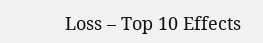Loss – Top 10 Effects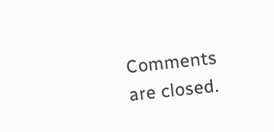Comments are closed.